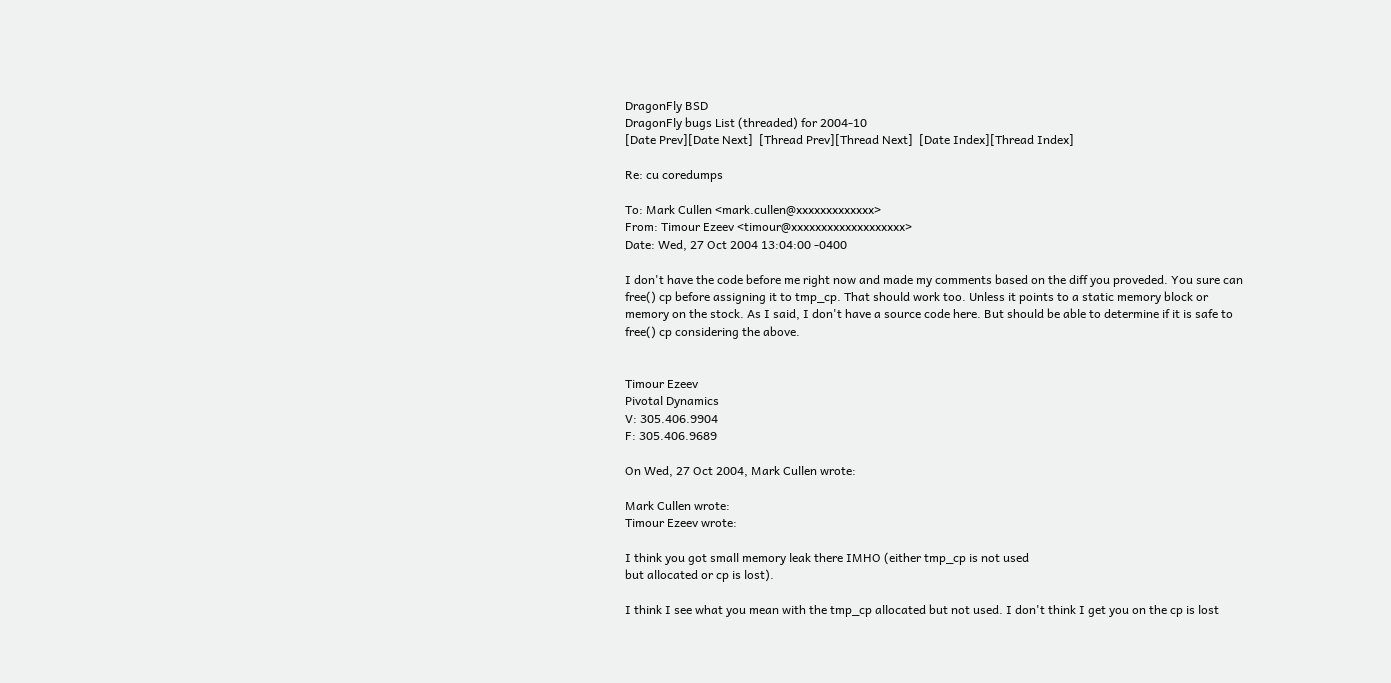DragonFly BSD
DragonFly bugs List (threaded) for 2004-10
[Date Prev][Date Next]  [Thread Prev][Thread Next]  [Date Index][Thread Index]

Re: cu coredumps

To: Mark Cullen <mark.cullen@xxxxxxxxxxxxx>
From: Timour Ezeev <timour@xxxxxxxxxxxxxxxxxxx>
Date: Wed, 27 Oct 2004 13:04:00 -0400

I don't have the code before me right now and made my comments based on the diff you proveded. You sure can free() cp before assigning it to tmp_cp. That should work too. Unless it points to a static memory block or memory on the stock. As I said, I don't have a source code here. But should be able to determine if it is safe to free() cp considering the above.


Timour Ezeev
Pivotal Dynamics
V: 305.406.9904
F: 305.406.9689

On Wed, 27 Oct 2004, Mark Cullen wrote:

Mark Cullen wrote:
Timour Ezeev wrote:

I think you got small memory leak there IMHO (either tmp_cp is not used
but allocated or cp is lost).

I think I see what you mean with the tmp_cp allocated but not used. I don't think I get you on the cp is lost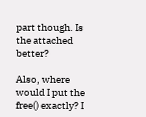part though. Is the attached better?

Also, where would I put the free() exactly? I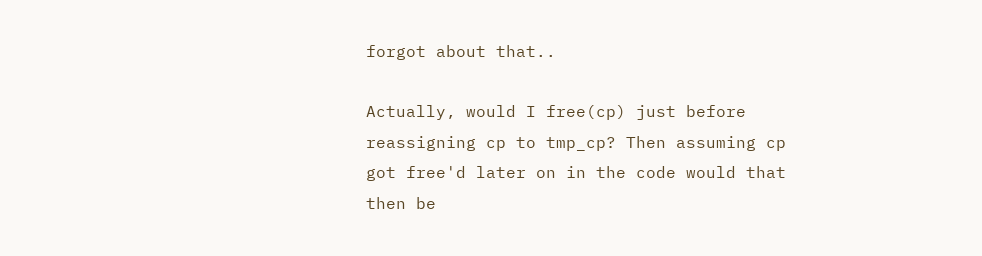forgot about that..

Actually, would I free(cp) just before reassigning cp to tmp_cp? Then assuming cp got free'd later on in the code would that then be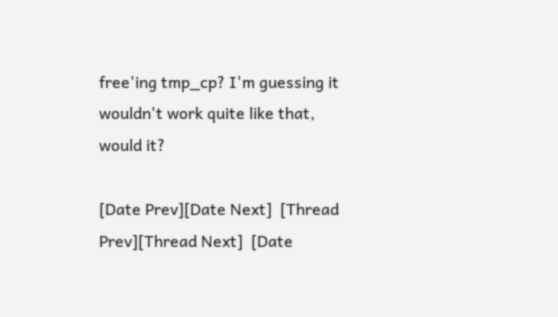free'ing tmp_cp? I'm guessing it wouldn't work quite like that, would it?

[Date Prev][Date Next]  [Thread Prev][Thread Next]  [Date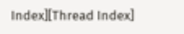Index][Thread Index]